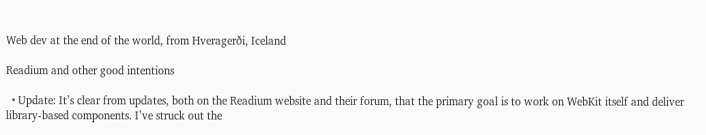Web dev at the end of the world, from Hveragerði, Iceland

Readium and other good intentions

  • Update: It’s clear from updates, both on the Readium website and their forum, that the primary goal is to work on WebKit itself and deliver library-based components. I’ve struck out the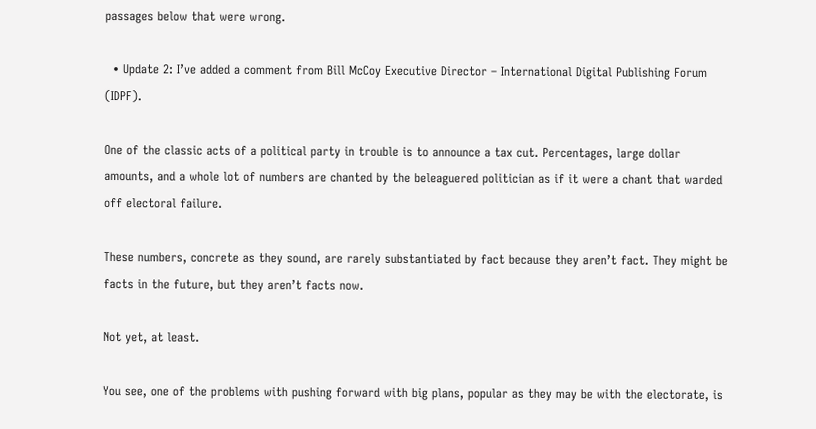passages below that were wrong.

  • Update 2: I’ve added a comment from Bill McCoy Executive Director – International Digital Publishing Forum (IDPF).

One of the classic acts of a political party in trouble is to announce a tax cut. Percentages, large dollar amounts, and a whole lot of numbers are chanted by the beleaguered politician as if it were a chant that warded off electoral failure.

These numbers, concrete as they sound, are rarely substantiated by fact because they aren’t fact. They might be facts in the future, but they aren’t facts now.

Not yet, at least.

You see, one of the problems with pushing forward with big plans, popular as they may be with the electorate, is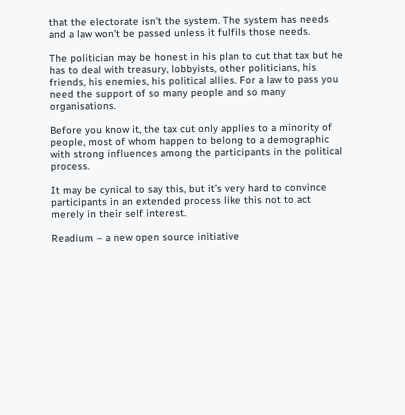that the electorate isn’t the system. The system has needs and a law won’t be passed unless it fulfils those needs.

The politician may be honest in his plan to cut that tax but he has to deal with treasury, lobbyists, other politicians, his friends, his enemies, his political allies. For a law to pass you need the support of so many people and so many organisations.

Before you know it, the tax cut only applies to a minority of people, most of whom happen to belong to a demographic with strong influences among the participants in the political process.

It may be cynical to say this, but it’s very hard to convince participants in an extended process like this not to act merely in their self interest.

Readium – a new open source initiative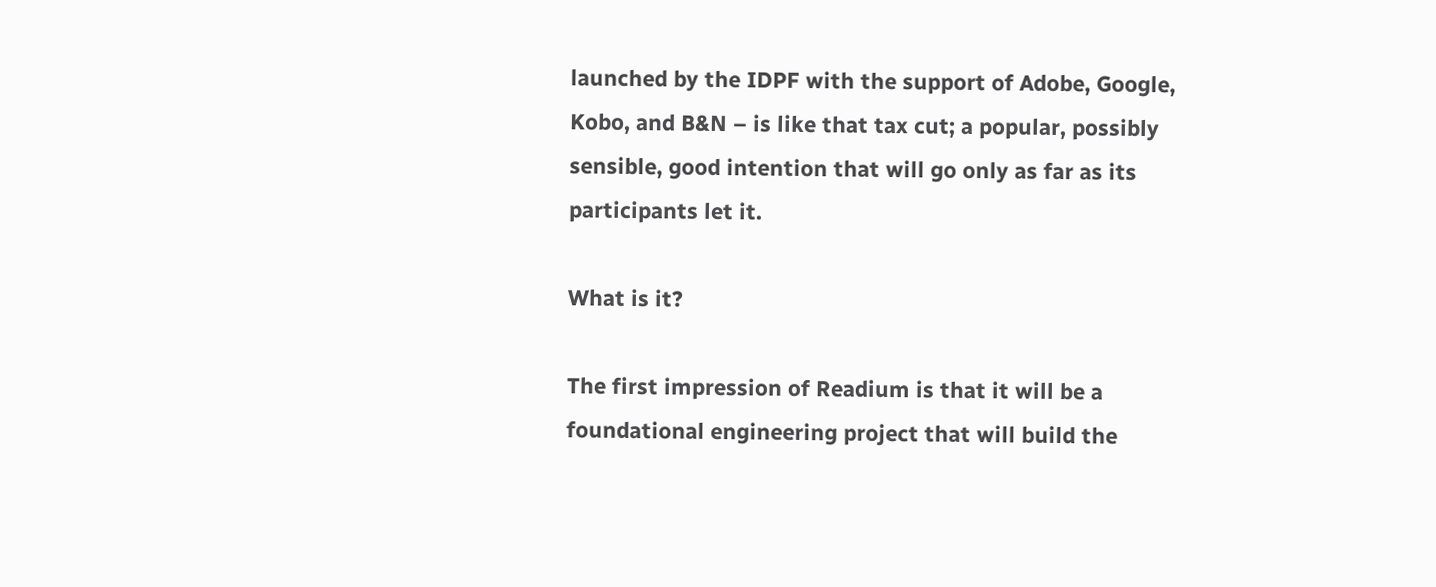launched by the IDPF with the support of Adobe, Google, Kobo, and B&N – is like that tax cut; a popular, possibly sensible, good intention that will go only as far as its participants let it.

What is it?

The first impression of Readium is that it will be a foundational engineering project that will build the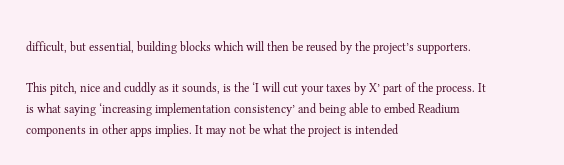difficult, but essential, building blocks which will then be reused by the project’s supporters.

This pitch, nice and cuddly as it sounds, is the ‘I will cut your taxes by X’ part of the process. It is what saying ‘increasing implementation consistency’ and being able to embed Readium components in other apps implies. It may not be what the project is intended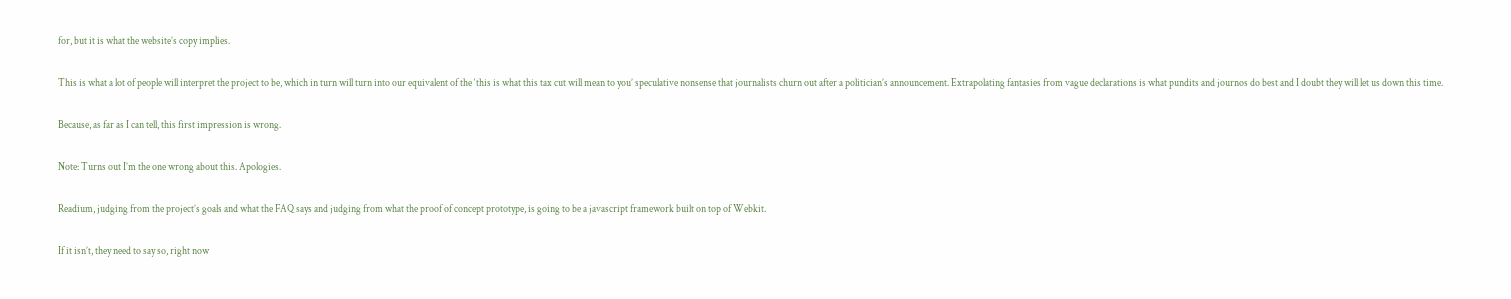for, but it is what the website’s copy implies.

This is what a lot of people will interpret the project to be, which in turn will turn into our equivalent of the ‘this is what this tax cut will mean to you’ speculative nonsense that journalists churn out after a politician’s announcement. Extrapolating fantasies from vague declarations is what pundits and journos do best and I doubt they will let us down this time.

Because, as far as I can tell, this first impression is wrong.

Note: Turns out I’m the one wrong about this. Apologies.

Readium, judging from the project’s goals and what the FAQ says and judging from what the proof of concept prototype, is going to be a javascript framework built on top of Webkit.

If it isn’t, they need to say so, right now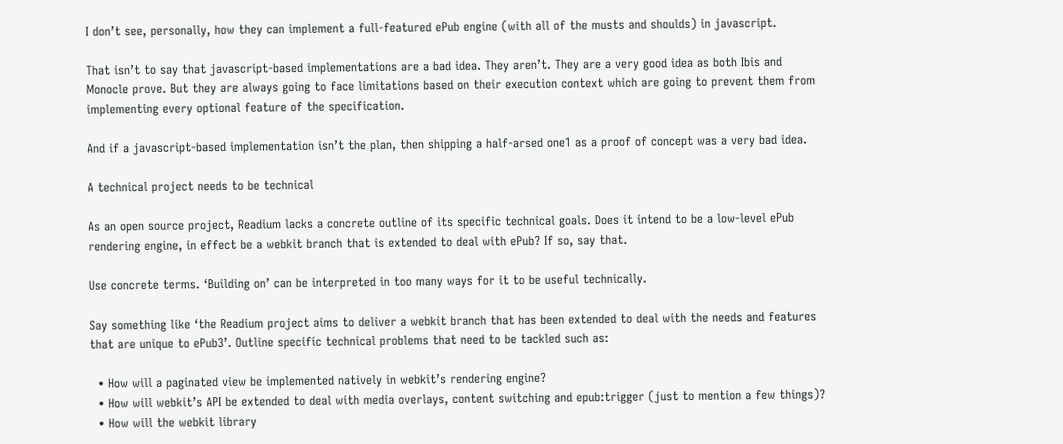I don’t see, personally, how they can implement a full-featured ePub engine (with all of the musts and shoulds) in javascript.

That isn’t to say that javascript-based implementations are a bad idea. They aren’t. They are a very good idea as both Ibis and Monocle prove. But they are always going to face limitations based on their execution context which are going to prevent them from implementing every optional feature of the specification.

And if a javascript-based implementation isn’t the plan, then shipping a half-arsed one1 as a proof of concept was a very bad idea.

A technical project needs to be technical

As an open source project, Readium lacks a concrete outline of its specific technical goals. Does it intend to be a low-level ePub rendering engine, in effect be a webkit branch that is extended to deal with ePub? If so, say that.

Use concrete terms. ‘Building on’ can be interpreted in too many ways for it to be useful technically.

Say something like ‘the Readium project aims to deliver a webkit branch that has been extended to deal with the needs and features that are unique to ePub3’. Outline specific technical problems that need to be tackled such as:

  • How will a paginated view be implemented natively in webkit’s rendering engine?
  • How will webkit’s API be extended to deal with media overlays, content switching and epub:trigger (just to mention a few things)?
  • How will the webkit library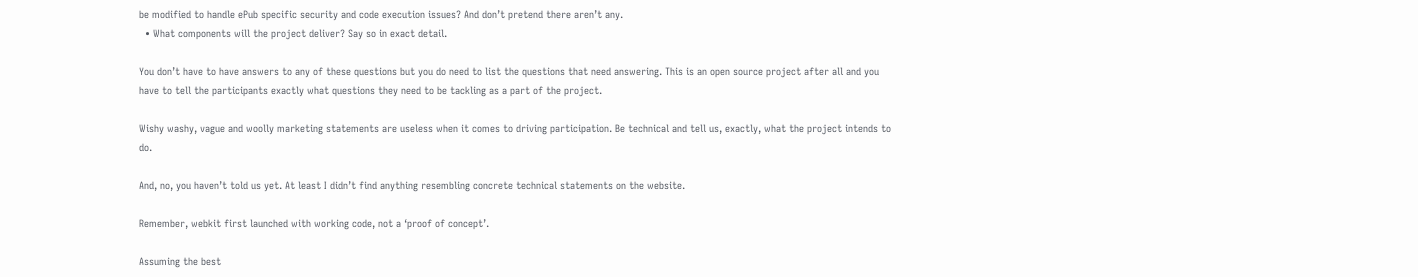be modified to handle ePub specific security and code execution issues? And don’t pretend there aren’t any.
  • What components will the project deliver? Say so in exact detail.

You don’t have to have answers to any of these questions but you do need to list the questions that need answering. This is an open source project after all and you have to tell the participants exactly what questions they need to be tackling as a part of the project.

Wishy washy, vague and woolly marketing statements are useless when it comes to driving participation. Be technical and tell us, exactly, what the project intends to do.

And, no, you haven’t told us yet. At least I didn’t find anything resembling concrete technical statements on the website.

Remember, webkit first launched with working code, not a ‘proof of concept’.

Assuming the best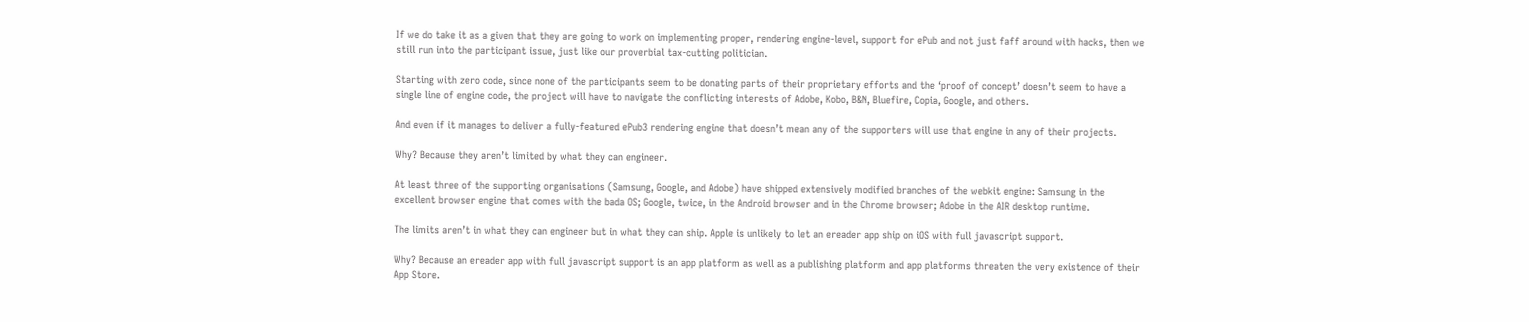If we do take it as a given that they are going to work on implementing proper, rendering engine-level, support for ePub and not just faff around with hacks, then we still run into the participant issue, just like our proverbial tax-cutting politician.

Starting with zero code, since none of the participants seem to be donating parts of their proprietary efforts and the ‘proof of concept’ doesn’t seem to have a single line of engine code, the project will have to navigate the conflicting interests of Adobe, Kobo, B&N, Bluefire, Copia, Google, and others.

And even if it manages to deliver a fully-featured ePub3 rendering engine that doesn’t mean any of the supporters will use that engine in any of their projects.

Why? Because they aren’t limited by what they can engineer.

At least three of the supporting organisations (Samsung, Google, and Adobe) have shipped extensively modified branches of the webkit engine: Samsung in the excellent browser engine that comes with the bada OS; Google, twice, in the Android browser and in the Chrome browser; Adobe in the AIR desktop runtime.

The limits aren’t in what they can engineer but in what they can ship. Apple is unlikely to let an ereader app ship on iOS with full javascript support.

Why? Because an ereader app with full javascript support is an app platform as well as a publishing platform and app platforms threaten the very existence of their App Store.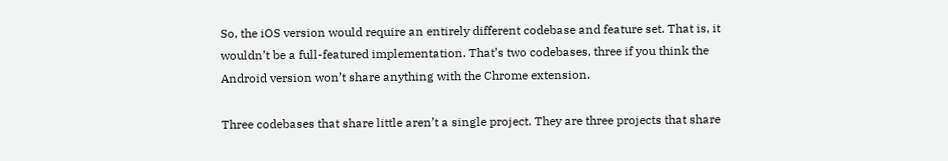So, the iOS version would require an entirely different codebase and feature set. That is, it wouldn’t be a full-featured implementation. That’s two codebases, three if you think the Android version won’t share anything with the Chrome extension.

Three codebases that share little aren’t a single project. They are three projects that share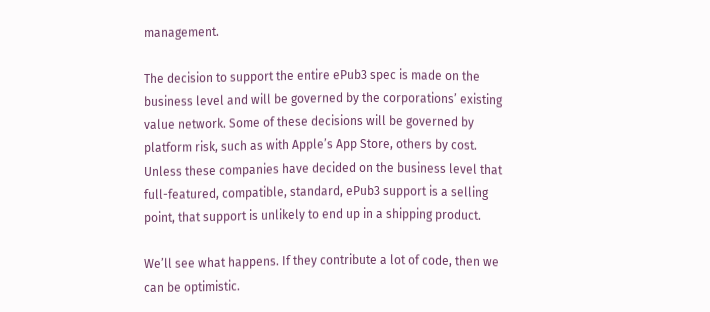management.

The decision to support the entire ePub3 spec is made on the business level and will be governed by the corporations’ existing value network. Some of these decisions will be governed by platform risk, such as with Apple’s App Store, others by cost. Unless these companies have decided on the business level that full-featured, compatible, standard, ePub3 support is a selling point, that support is unlikely to end up in a shipping product.

We’ll see what happens. If they contribute a lot of code, then we can be optimistic.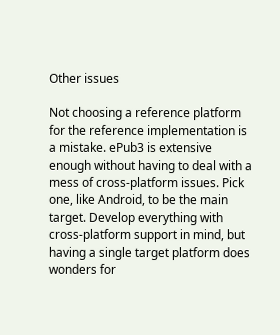Other issues

Not choosing a reference platform for the reference implementation is a mistake. ePub3 is extensive enough without having to deal with a mess of cross-platform issues. Pick one, like Android, to be the main target. Develop everything with cross-platform support in mind, but having a single target platform does wonders for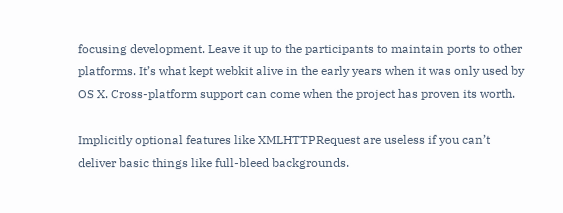focusing development. Leave it up to the participants to maintain ports to other platforms. It’s what kept webkit alive in the early years when it was only used by OS X. Cross-platform support can come when the project has proven its worth.

Implicitly optional features like XMLHTTPRequest are useless if you can’t deliver basic things like full-bleed backgrounds.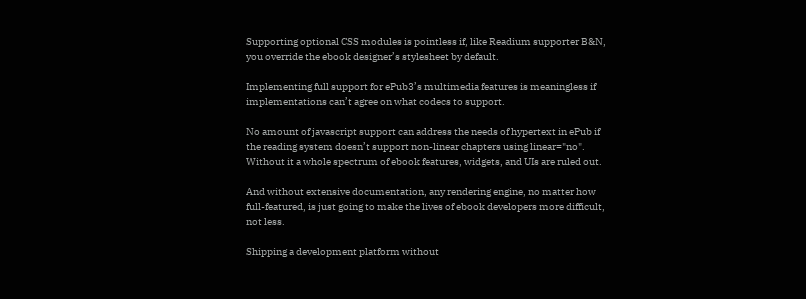Supporting optional CSS modules is pointless if, like Readium supporter B&N, you override the ebook designer’s stylesheet by default.

Implementing full support for ePub3’s multimedia features is meaningless if implementations can’t agree on what codecs to support.

No amount of javascript support can address the needs of hypertext in ePub if the reading system doesn’t support non-linear chapters using linear="no". Without it a whole spectrum of ebook features, widgets, and UIs are ruled out.

And without extensive documentation, any rendering engine, no matter how full-featured, is just going to make the lives of ebook developers more difficult, not less.

Shipping a development platform without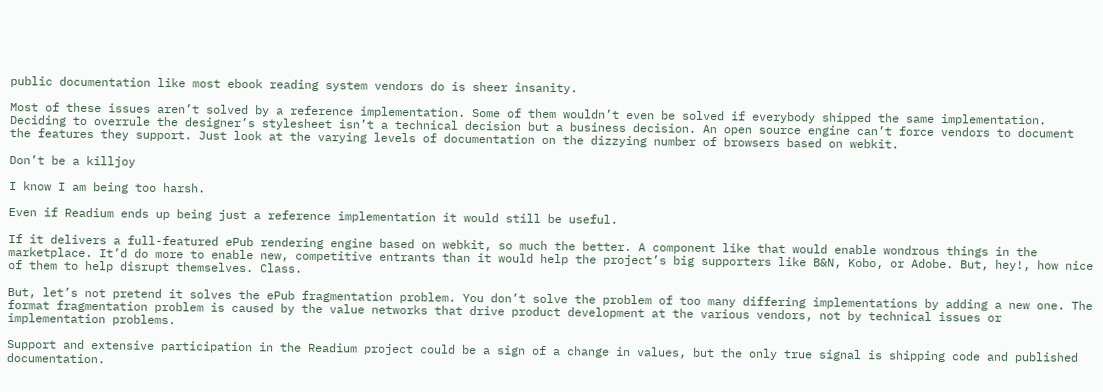public documentation like most ebook reading system vendors do is sheer insanity.

Most of these issues aren’t solved by a reference implementation. Some of them wouldn’t even be solved if everybody shipped the same implementation. Deciding to overrule the designer’s stylesheet isn’t a technical decision but a business decision. An open source engine can’t force vendors to document the features they support. Just look at the varying levels of documentation on the dizzying number of browsers based on webkit.

Don’t be a killjoy

I know I am being too harsh.

Even if Readium ends up being just a reference implementation it would still be useful.

If it delivers a full-featured ePub rendering engine based on webkit, so much the better. A component like that would enable wondrous things in the marketplace. It’d do more to enable new, competitive entrants than it would help the project’s big supporters like B&N, Kobo, or Adobe. But, hey!, how nice of them to help disrupt themselves. Class.

But, let’s not pretend it solves the ePub fragmentation problem. You don’t solve the problem of too many differing implementations by adding a new one. The format fragmentation problem is caused by the value networks that drive product development at the various vendors, not by technical issues or implementation problems.

Support and extensive participation in the Readium project could be a sign of a change in values, but the only true signal is shipping code and published documentation.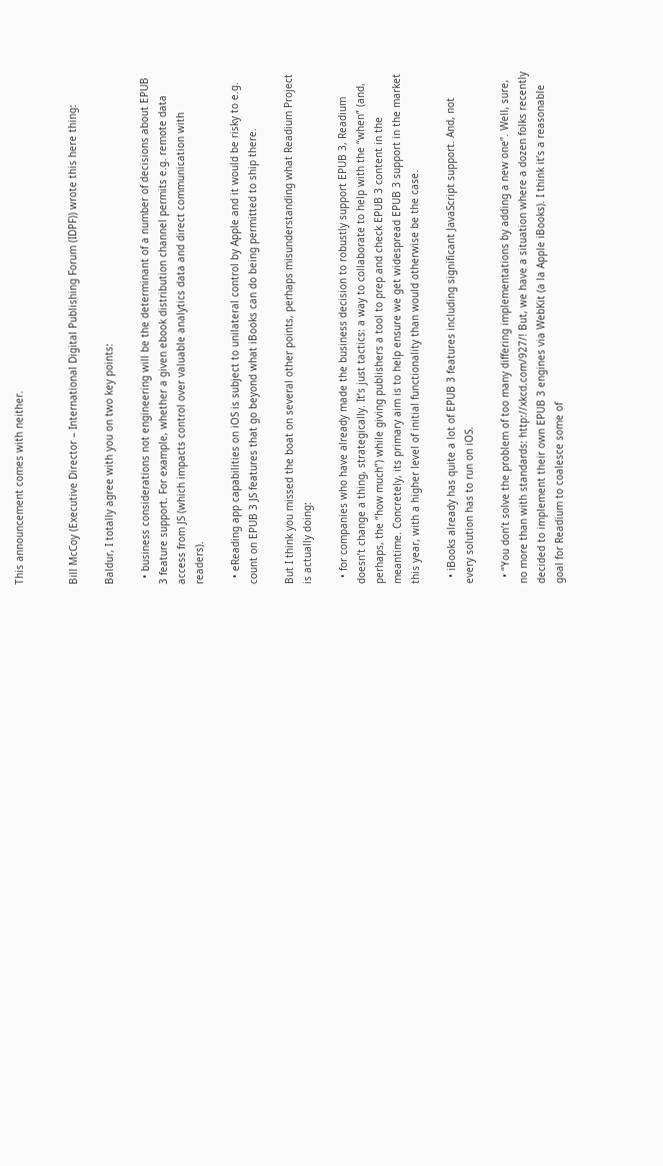This announcement comes with neither.


Bill McCoy (Executive Director – International Digital Publishing Forum (IDPF)) wrote this here thing:

Baldur, I totally agree with you on two key points:

  • business considerations not engineering will be the determinant of a number of decisions about EPUB 3 feature support. For example, whether a given ebook distribution channel permits e.g. remote data access from JS (which impacts control over valuable analytics data and direct communication with readers).

  • eReading app capabilities on iOS is subject to unilateral control by Apple and it would be risky to e.g. count on EPUB 3 JS features that go beyond what iBooks can do being permitted to ship there.

But I think you missed the boat on several other points, perhaps misunderstanding what Readium Project is actually doing:

  • for companies who have already made the business decision to robustly support EPUB 3, Readium doesn’t change a thing, strategically. It’s just tactics: a way to collaborate to help with the “when” (and, perhaps, the “how much”) while giving publishers a tool to prep and check EPUB 3 content in the meantime. Concretely, its primary aim is to help ensure we get widespread EPUB 3 support in the market this year, with a higher level of initial functionality than would otherwise be the case.

  • iBooks already has quite a lot of EPUB 3 features including significant JavaScript support. And, not every solution has to run on iOS.

  • “You don’t solve the problem of too many differing implementations by adding a new one”. Well, sure, no more than with standards: http://xkcd.com/927/! But, we have a situation where a dozen folks recently decided to implement their own EPUB 3 engines via WebKit (a la Apple iBooks). I think it’s a reasonable goal for Readium to coalesce some of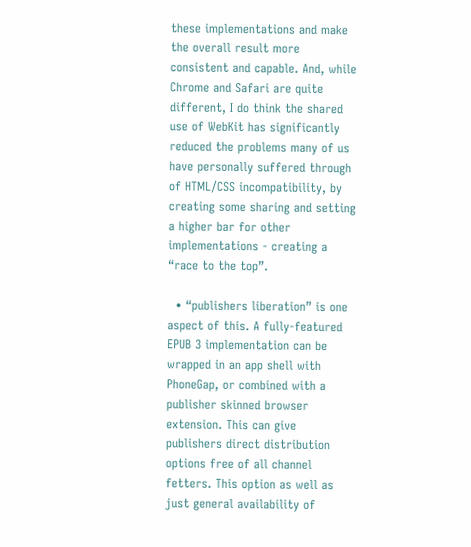these implementations and make the overall result more consistent and capable. And, while Chrome and Safari are quite different, I do think the shared use of WebKit has significantly reduced the problems many of us have personally suffered through of HTML/CSS incompatibility, by creating some sharing and setting a higher bar for other implementations - creating a “race to the top”.

  • “publishers liberation” is one aspect of this. A fully-featured EPUB 3 implementation can be wrapped in an app shell with PhoneGap, or combined with a publisher skinned browser extension. This can give publishers direct distribution options free of all channel fetters. This option as well as just general availability of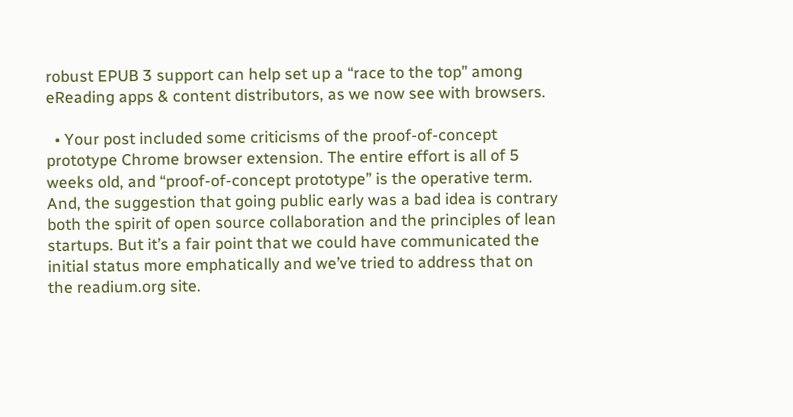robust EPUB 3 support can help set up a “race to the top” among eReading apps & content distributors, as we now see with browsers.

  • Your post included some criticisms of the proof-of-concept prototype Chrome browser extension. The entire effort is all of 5 weeks old, and “proof-of-concept prototype” is the operative term. And, the suggestion that going public early was a bad idea is contrary both the spirit of open source collaboration and the principles of lean startups. But it’s a fair point that we could have communicated the initial status more emphatically and we’ve tried to address that on the readium.org site.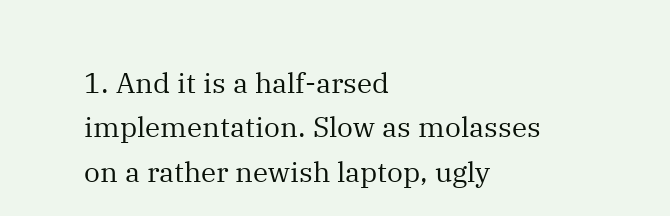1. And it is a half-arsed implementation. Slow as molasses on a rather newish laptop, ugly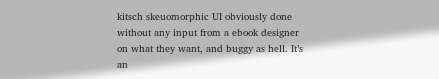kitsch skeuomorphic UI obviously done without any input from a ebook designer on what they want, and buggy as hell. It’s an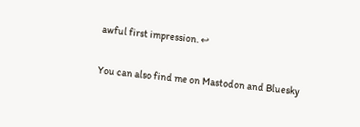awful first impression. ↩

You can also find me on Mastodon and Bluesky